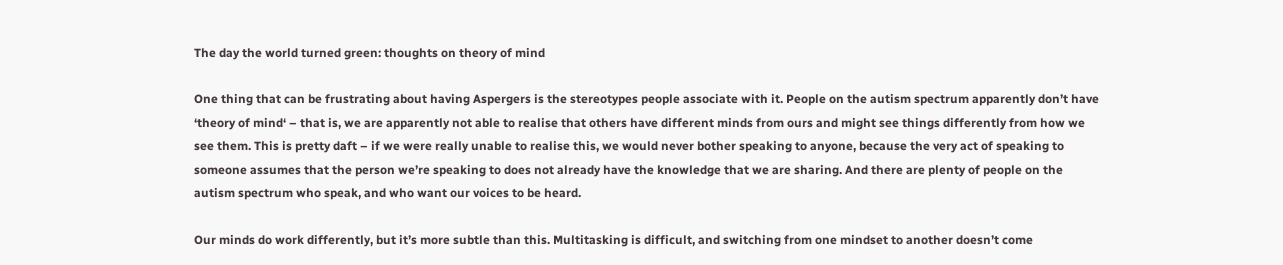The day the world turned green: thoughts on theory of mind

One thing that can be frustrating about having Aspergers is the stereotypes people associate with it. People on the autism spectrum apparently don’t have ‘theory of mind‘ – that is, we are apparently not able to realise that others have different minds from ours and might see things differently from how we see them. This is pretty daft – if we were really unable to realise this, we would never bother speaking to anyone, because the very act of speaking to someone assumes that the person we’re speaking to does not already have the knowledge that we are sharing. And there are plenty of people on the autism spectrum who speak, and who want our voices to be heard.

Our minds do work differently, but it’s more subtle than this. Multitasking is difficult, and switching from one mindset to another doesn’t come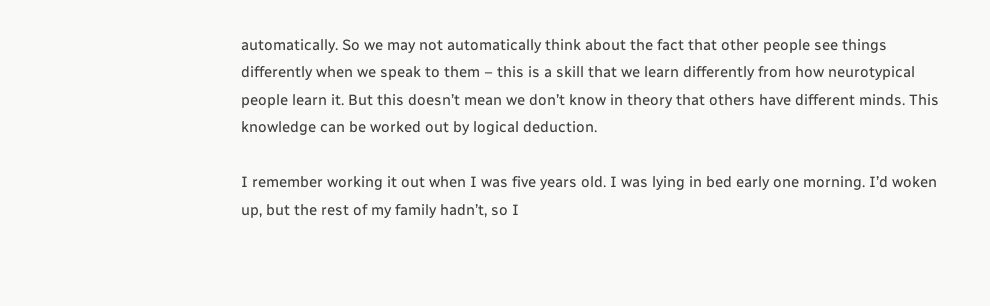automatically. So we may not automatically think about the fact that other people see things differently when we speak to them – this is a skill that we learn differently from how neurotypical people learn it. But this doesn’t mean we don’t know in theory that others have different minds. This knowledge can be worked out by logical deduction.

I remember working it out when I was five years old. I was lying in bed early one morning. I’d woken up, but the rest of my family hadn’t, so I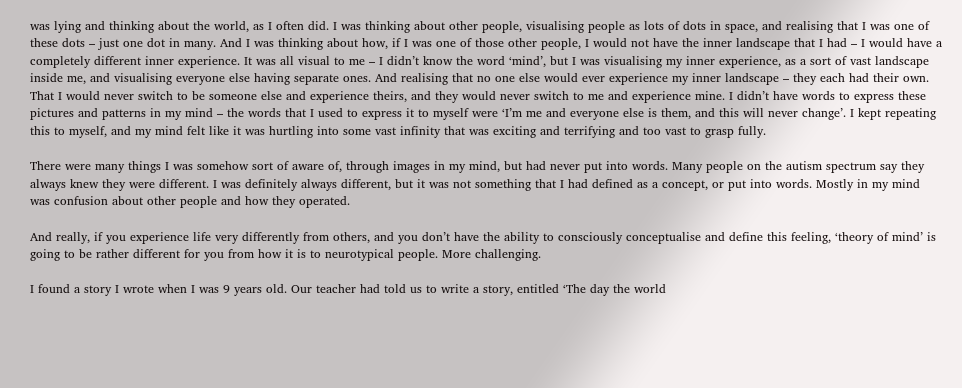was lying and thinking about the world, as I often did. I was thinking about other people, visualising people as lots of dots in space, and realising that I was one of these dots – just one dot in many. And I was thinking about how, if I was one of those other people, I would not have the inner landscape that I had – I would have a completely different inner experience. It was all visual to me – I didn’t know the word ‘mind’, but I was visualising my inner experience, as a sort of vast landscape inside me, and visualising everyone else having separate ones. And realising that no one else would ever experience my inner landscape – they each had their own. That I would never switch to be someone else and experience theirs, and they would never switch to me and experience mine. I didn’t have words to express these pictures and patterns in my mind – the words that I used to express it to myself were ‘I’m me and everyone else is them, and this will never change’. I kept repeating this to myself, and my mind felt like it was hurtling into some vast infinity that was exciting and terrifying and too vast to grasp fully.

There were many things I was somehow sort of aware of, through images in my mind, but had never put into words. Many people on the autism spectrum say they always knew they were different. I was definitely always different, but it was not something that I had defined as a concept, or put into words. Mostly in my mind was confusion about other people and how they operated.

And really, if you experience life very differently from others, and you don’t have the ability to consciously conceptualise and define this feeling, ‘theory of mind’ is going to be rather different for you from how it is to neurotypical people. More challenging.

I found a story I wrote when I was 9 years old. Our teacher had told us to write a story, entitled ‘The day the world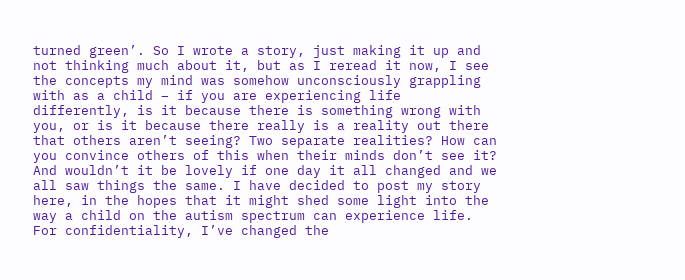turned green’. So I wrote a story, just making it up and not thinking much about it, but as I reread it now, I see the concepts my mind was somehow unconsciously grappling with as a child – if you are experiencing life differently, is it because there is something wrong with you, or is it because there really is a reality out there that others aren’t seeing? Two separate realities? How can you convince others of this when their minds don’t see it? And wouldn’t it be lovely if one day it all changed and we all saw things the same. I have decided to post my story here, in the hopes that it might shed some light into the way a child on the autism spectrum can experience life. For confidentiality, I’ve changed the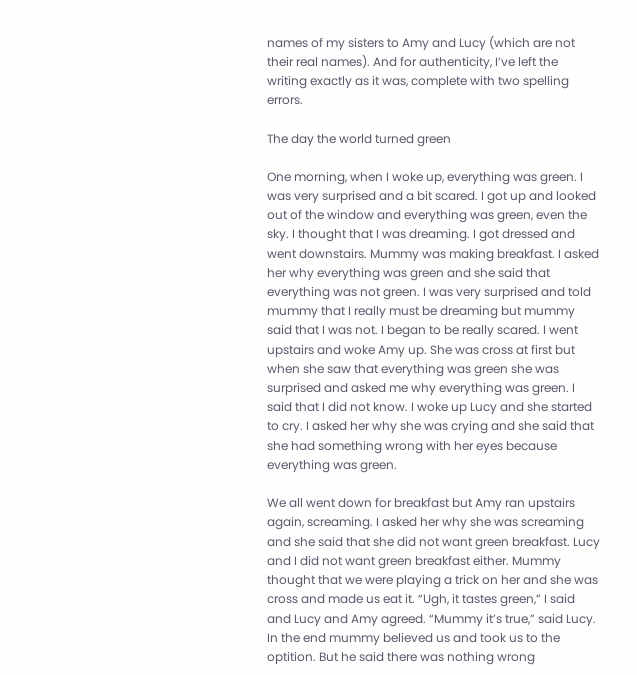names of my sisters to Amy and Lucy (which are not their real names). And for authenticity, I’ve left the writing exactly as it was, complete with two spelling errors.

The day the world turned green

One morning, when I woke up, everything was green. I was very surprised and a bit scared. I got up and looked out of the window and everything was green, even the sky. I thought that I was dreaming. I got dressed and went downstairs. Mummy was making breakfast. I asked her why everything was green and she said that everything was not green. I was very surprised and told mummy that I really must be dreaming but mummy said that I was not. I began to be really scared. I went upstairs and woke Amy up. She was cross at first but when she saw that everything was green she was surprised and asked me why everything was green. I said that I did not know. I woke up Lucy and she started to cry. I asked her why she was crying and she said that she had something wrong with her eyes because everything was green.

We all went down for breakfast but Amy ran upstairs again, screaming. I asked her why she was screaming and she said that she did not want green breakfast. Lucy and I did not want green breakfast either. Mummy thought that we were playing a trick on her and she was cross and made us eat it. “Ugh, it tastes green,” I said and Lucy and Amy agreed. “Mummy it’s true,” said Lucy. In the end mummy believed us and took us to the optition. But he said there was nothing wrong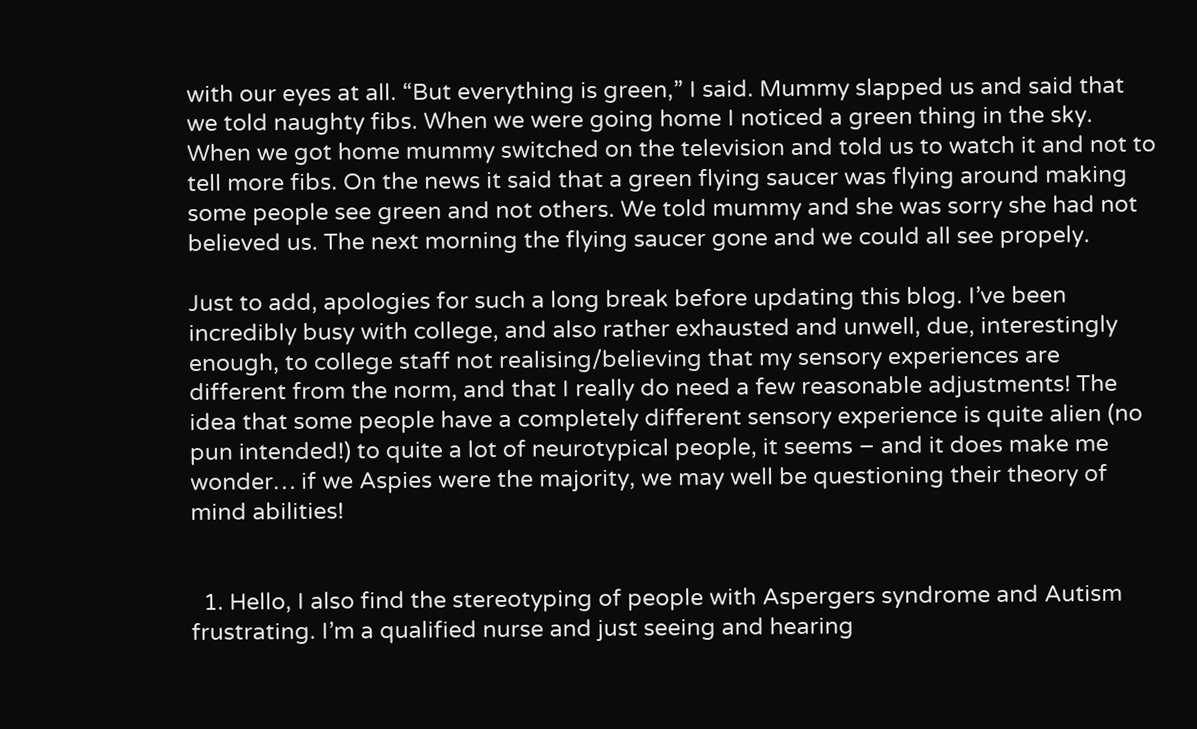with our eyes at all. “But everything is green,” I said. Mummy slapped us and said that we told naughty fibs. When we were going home I noticed a green thing in the sky. When we got home mummy switched on the television and told us to watch it and not to tell more fibs. On the news it said that a green flying saucer was flying around making some people see green and not others. We told mummy and she was sorry she had not believed us. The next morning the flying saucer gone and we could all see propely.

Just to add, apologies for such a long break before updating this blog. I’ve been incredibly busy with college, and also rather exhausted and unwell, due, interestingly enough, to college staff not realising/believing that my sensory experiences are different from the norm, and that I really do need a few reasonable adjustments! The idea that some people have a completely different sensory experience is quite alien (no pun intended!) to quite a lot of neurotypical people, it seems – and it does make me wonder… if we Aspies were the majority, we may well be questioning their theory of mind abilities!


  1. Hello, I also find the stereotyping of people with Aspergers syndrome and Autism frustrating. I’m a qualified nurse and just seeing and hearing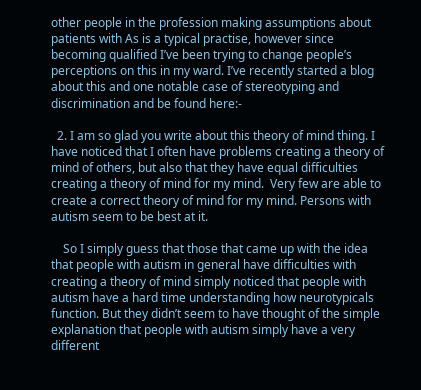other people in the profession making assumptions about patients with As is a typical practise, however since becoming qualified I’ve been trying to change people’s perceptions on this in my ward. I’ve recently started a blog about this and one notable case of stereotyping and discrimination and be found here:-

  2. I am so glad you write about this theory of mind thing. I have noticed that I often have problems creating a theory of mind of others, but also that they have equal difficulties creating a theory of mind for my mind.  Very few are able to create a correct theory of mind for my mind. Persons with autism seem to be best at it.

    So I simply guess that those that came up with the idea that people with autism in general have difficulties with creating a theory of mind simply noticed that people with autism have a hard time understanding how neurotypicals function. But they didn’t seem to have thought of the simple explanation that people with autism simply have a very different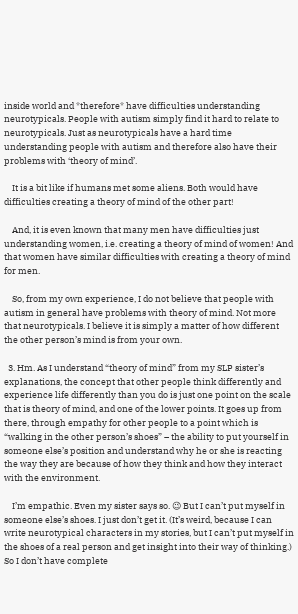inside world and *therefore* have difficulties understanding neurotypicals. People with autism simply find it hard to relate to neurotypicals. Just as neurotypicals have a hard time understanding people with autism and therefore also have their problems with ‘theory of mind’.

    It is a bit like if humans met some aliens. Both would have difficulties creating a theory of mind of the other part!

    And, it is even known that many men have difficulties just understanding women, i.e. creating a theory of mind of women! And that women have similar difficulties with creating a theory of mind for men.

    So, from my own experience, I do not believe that people with autism in general have problems with theory of mind. Not more that neurotypicals. I believe it is simply a matter of how different the other person’s mind is from your own.

  3. Hm. As I understand “theory of mind” from my SLP sister’s explanations, the concept that other people think differently and experience life differently than you do is just one point on the scale that is theory of mind, and one of the lower points. It goes up from there, through empathy for other people to a point which is “walking in the other person’s shoes” – the ability to put yourself in someone else’s position and understand why he or she is reacting the way they are because of how they think and how they interact with the environment.

    I’m empathic. Even my sister says so. 😉 But I can’t put myself in someone else’s shoes. I just don’t get it. (It’s weird, because I can write neurotypical characters in my stories, but I can’t put myself in the shoes of a real person and get insight into their way of thinking.) So I don’t have complete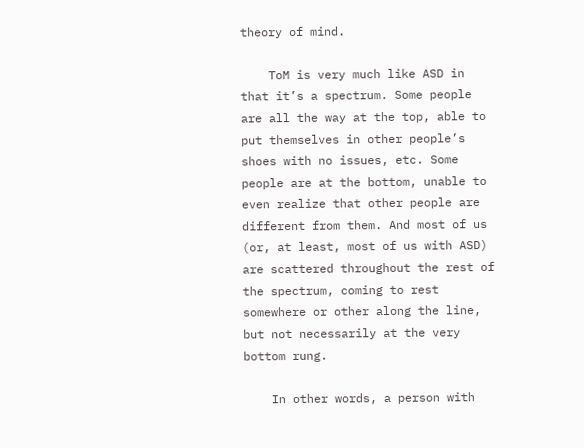theory of mind.

    ToM is very much like ASD in that it’s a spectrum. Some people are all the way at the top, able to put themselves in other people’s shoes with no issues, etc. Some people are at the bottom, unable to even realize that other people are different from them. And most of us (or, at least, most of us with ASD) are scattered throughout the rest of the spectrum, coming to rest somewhere or other along the line, but not necessarily at the very bottom rung.

    In other words, a person with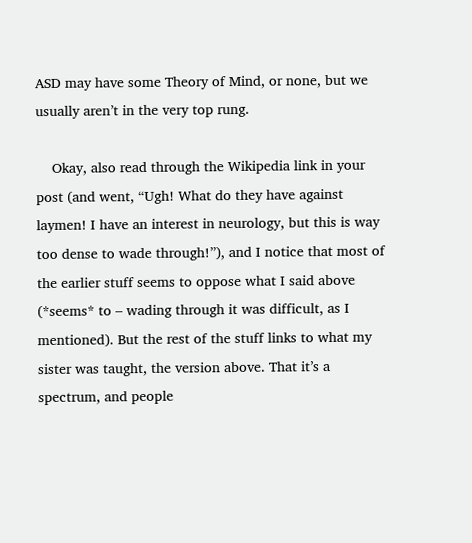ASD may have some Theory of Mind, or none, but we usually aren’t in the very top rung.

    Okay, also read through the Wikipedia link in your post (and went, “Ugh! What do they have against laymen! I have an interest in neurology, but this is way too dense to wade through!”), and I notice that most of the earlier stuff seems to oppose what I said above (*seems* to – wading through it was difficult, as I mentioned). But the rest of the stuff links to what my sister was taught, the version above. That it’s a spectrum, and people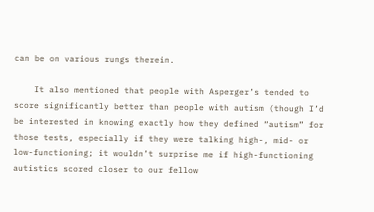can be on various rungs therein.

    It also mentioned that people with Asperger’s tended to score significantly better than people with autism (though I’d be interested in knowing exactly how they defined “autism” for those tests, especially if they were talking high-, mid- or low-functioning; it wouldn’t surprise me if high-functioning autistics scored closer to our fellow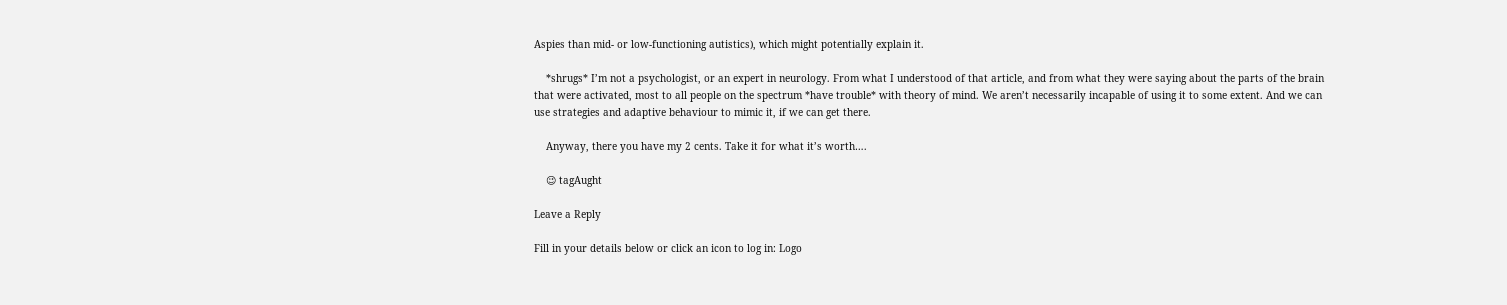Aspies than mid- or low-functioning autistics), which might potentially explain it.

    *shrugs* I’m not a psychologist, or an expert in neurology. From what I understood of that article, and from what they were saying about the parts of the brain that were activated, most to all people on the spectrum *have trouble* with theory of mind. We aren’t necessarily incapable of using it to some extent. And we can use strategies and adaptive behaviour to mimic it, if we can get there.

    Anyway, there you have my 2 cents. Take it for what it’s worth….

    😉 tagAught

Leave a Reply

Fill in your details below or click an icon to log in: Logo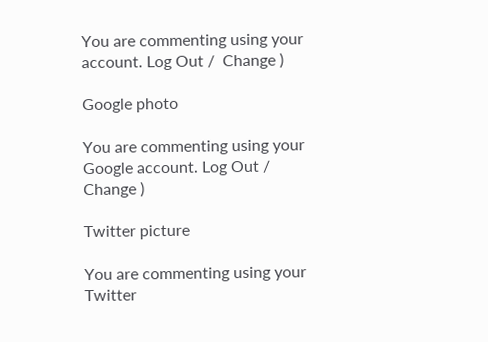You are commenting using your account. Log Out /  Change )

Google photo

You are commenting using your Google account. Log Out /  Change )

Twitter picture

You are commenting using your Twitter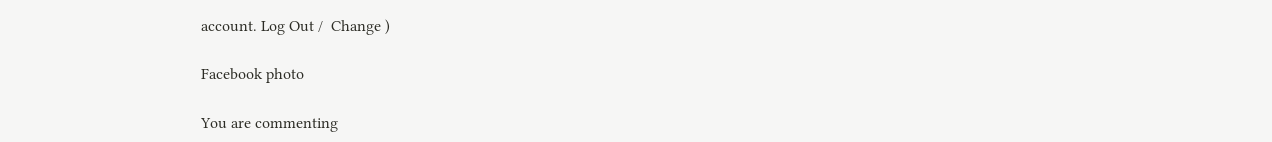account. Log Out /  Change )

Facebook photo

You are commenting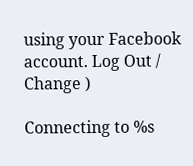using your Facebook account. Log Out /  Change )

Connecting to %s